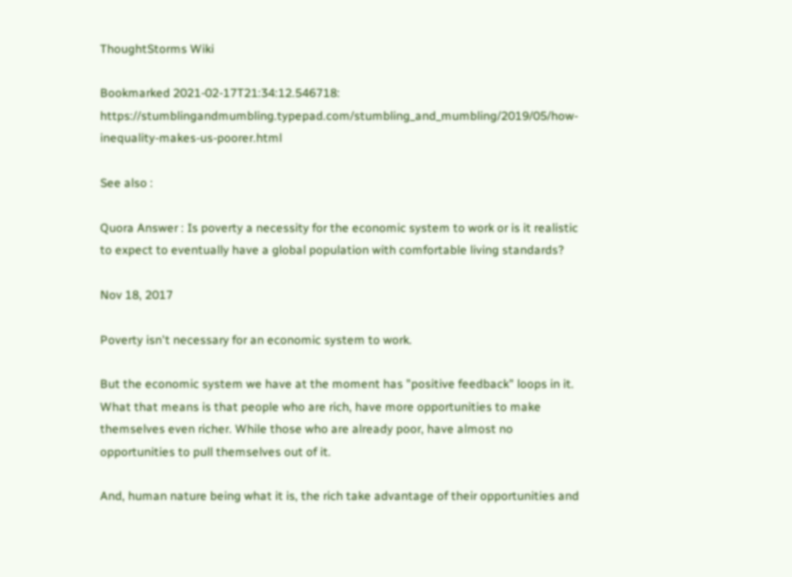ThoughtStorms Wiki

Bookmarked 2021-02-17T21:34:12.546718: https://stumblingandmumbling.typepad.com/stumbling_and_mumbling/2019/05/how-inequality-makes-us-poorer.html

See also :

Quora Answer : Is poverty a necessity for the economic system to work or is it realistic to expect to eventually have a global population with comfortable living standards?

Nov 18, 2017

Poverty isn't necessary for an economic system to work.

But the economic system we have at the moment has "positive feedback" loops in it. What that means is that people who are rich, have more opportunities to make themselves even richer. While those who are already poor, have almost no opportunities to pull themselves out of it.

And, human nature being what it is, the rich take advantage of their opportunities and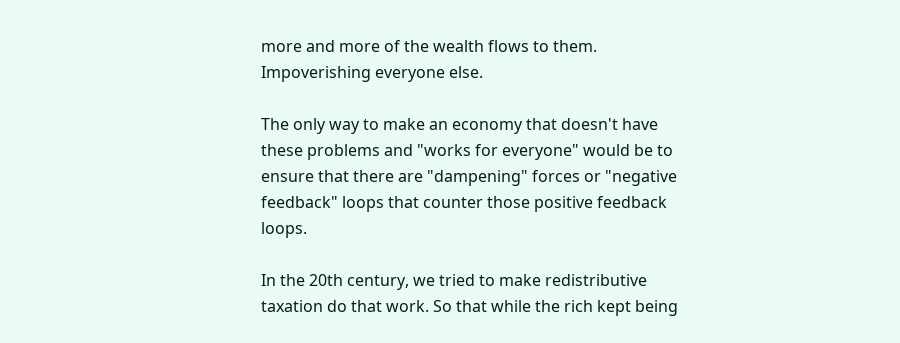more and more of the wealth flows to them. Impoverishing everyone else.

The only way to make an economy that doesn't have these problems and "works for everyone" would be to ensure that there are "dampening" forces or "negative feedback" loops that counter those positive feedback loops.

In the 20th century, we tried to make redistributive taxation do that work. So that while the rich kept being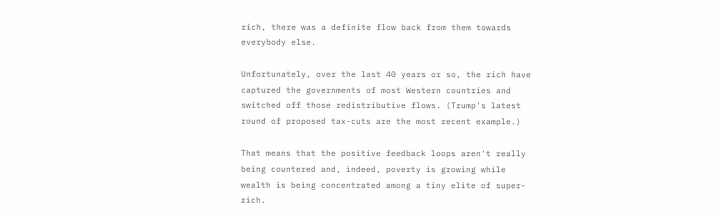rich, there was a definite flow back from them towards everybody else.

Unfortunately, over the last 40 years or so, the rich have captured the governments of most Western countries and switched off those redistributive flows. (Trump's latest round of proposed tax-cuts are the most recent example.)

That means that the positive feedback loops aren't really being countered and, indeed, poverty is growing while wealth is being concentrated among a tiny elite of super-rich.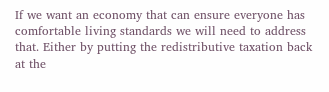If we want an economy that can ensure everyone has comfortable living standards we will need to address that. Either by putting the redistributive taxation back at the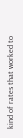kind of rates that worked to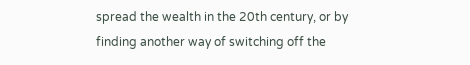spread the wealth in the 20th century, or by finding another way of switching off the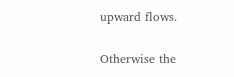upward flows.

Otherwise the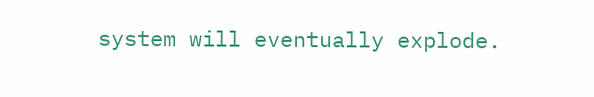system will eventually explode.